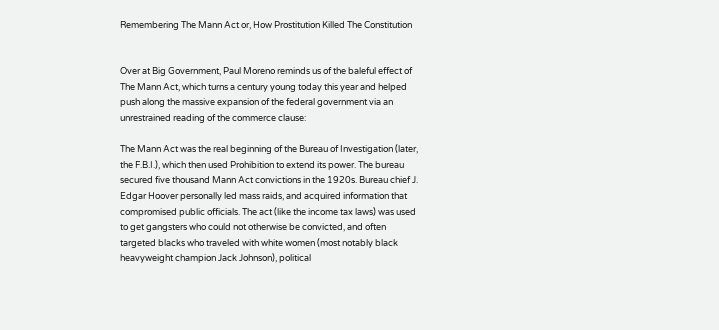Remembering The Mann Act or, How Prostitution Killed The Constitution


Over at Big Government, Paul Moreno reminds us of the baleful effect of The Mann Act, which turns a century young today this year and helped push along the massive expansion of the federal government via an unrestrained reading of the commerce clause:

The Mann Act was the real beginning of the Bureau of Investigation (later, the F.B.I.), which then used Prohibition to extend its power. The bureau secured five thousand Mann Act convictions in the 1920s. Bureau chief J. Edgar Hoover personally led mass raids, and acquired information that compromised public officials. The act (like the income tax laws) was used to get gangsters who could not otherwise be convicted, and often targeted blacks who traveled with white women (most notably black heavyweight champion Jack Johnson), political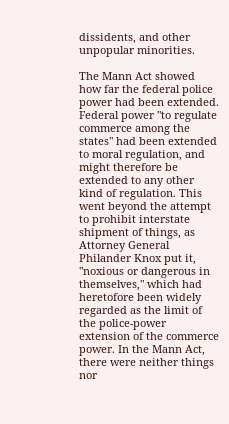dissidents, and other unpopular minorities.

The Mann Act showed how far the federal police power had been extended. Federal power "to regulate commerce among the states" had been extended to moral regulation, and might therefore be extended to any other kind of regulation. This went beyond the attempt to prohibit interstate shipment of things, as Attorney General Philander Knox put it, "noxious or dangerous in themselves," which had heretofore been widely regarded as the limit of the police-power extension of the commerce power. In the Mann Act, there were neither things nor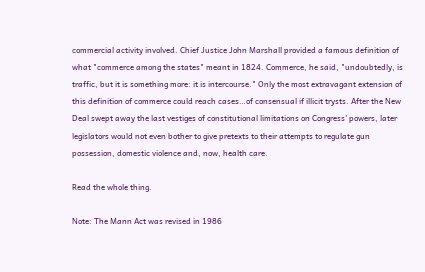commercial activity involved. Chief Justice John Marshall provided a famous definition of what "commerce among the states" meant in 1824. Commerce, he said, "undoubtedly, is traffic, but it is something more: it is intercourse." Only the most extravagant extension of this definition of commerce could reach cases…of consensual if illicit trysts. After the New Deal swept away the last vestiges of constitutional limitations on Congress' powers, later legislators would not even bother to give pretexts to their attempts to regulate gun possession, domestic violence and, now, health care.

Read the whole thing.

Note: The Mann Act was revised in 1986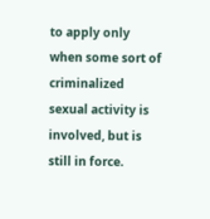to apply only when some sort of criminalized sexual activity is involved, but is still in force.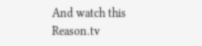And watch this Reason.tv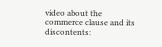video about the commerce clause and its discontents: